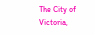The City of Victoria,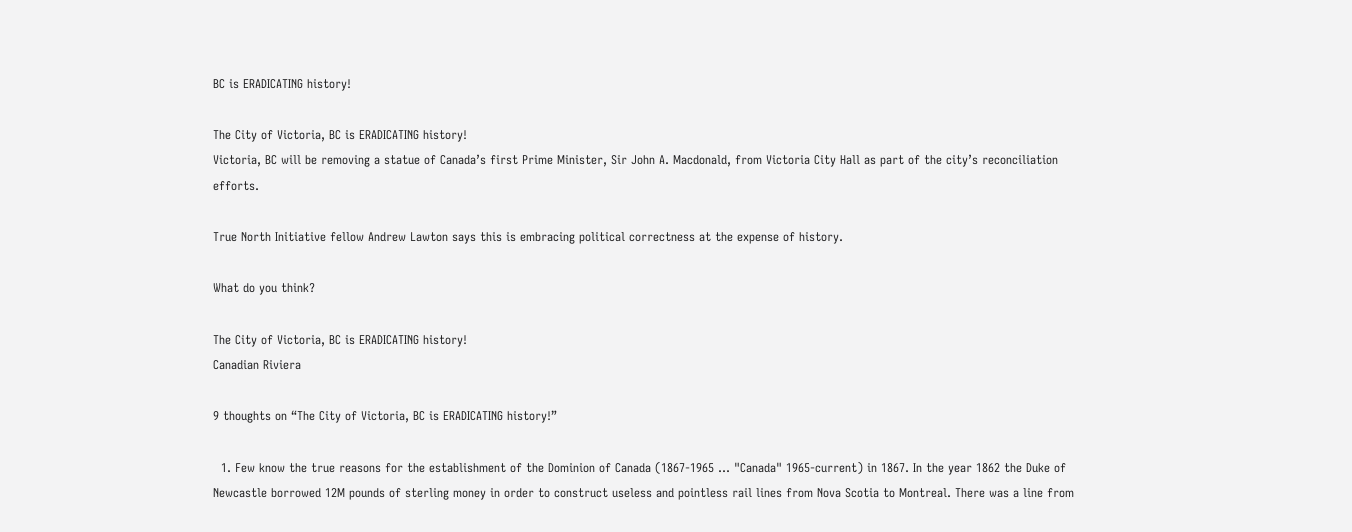BC is ERADICATING history!

The City of Victoria, BC is ERADICATING history!
Victoria, BC will be removing a statue of Canada’s first Prime Minister, Sir John A. Macdonald, from Victoria City Hall as part of the city’s reconciliation efforts.

True North Initiative fellow Andrew Lawton says this is embracing political correctness at the expense of history.

What do you think?

The City of Victoria, BC is ERADICATING history!
Canadian Riviera

9 thoughts on “The City of Victoria, BC is ERADICATING history!”

  1. Few know the true reasons for the establishment of the Dominion of Canada (1867-1965 … "Canada" 1965-current) in 1867. In the year 1862 the Duke of Newcastle borrowed 12M pounds of sterling money in order to construct useless and pointless rail lines from Nova Scotia to Montreal. There was a line from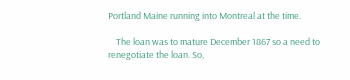Portland Maine running into Montreal at the time.

    The loan was to mature December 1867 so a need to renegotiate the loan. So,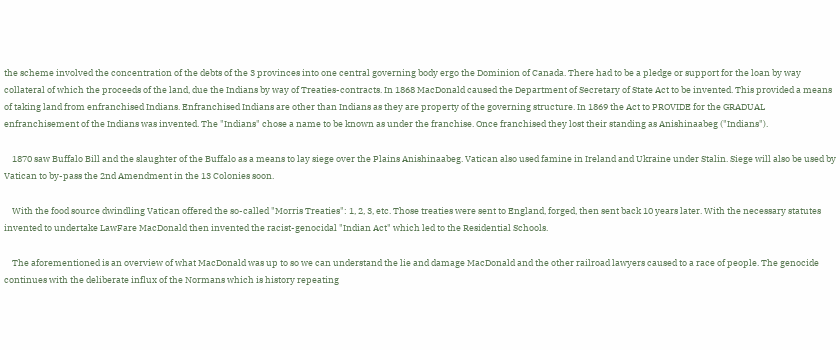the scheme involved the concentration of the debts of the 3 provinces into one central governing body ergo the Dominion of Canada. There had to be a pledge or support for the loan by way collateral of which the proceeds of the land, due the Indians by way of Treaties-contracts. In 1868 MacDonald caused the Department of Secretary of State Act to be invented. This provided a means of taking land from enfranchised Indians. Enfranchised Indians are other than Indians as they are property of the governing structure. In 1869 the Act to PROVIDE for the GRADUAL enfranchisement of the Indians was invented. The "Indians" chose a name to be known as under the franchise. Once franchised they lost their standing as Anishinaabeg ("Indians").

    1870 saw Buffalo Bill and the slaughter of the Buffalo as a means to lay siege over the Plains Anishinaabeg. Vatican also used famine in Ireland and Ukraine under Stalin. Siege will also be used by Vatican to by-pass the 2nd Amendment in the 13 Colonies soon.

    With the food source dwindling Vatican offered the so-called "Morris Treaties": 1, 2, 3, etc. Those treaties were sent to England, forged, then sent back 10 years later. With the necessary statutes invented to undertake LawFare MacDonald then invented the racist-genocidal "Indian Act" which led to the Residential Schools.

    The aforementioned is an overview of what MacDonald was up to so we can understand the lie and damage MacDonald and the other railroad lawyers caused to a race of people. The genocide continues with the deliberate influx of the Normans which is history repeating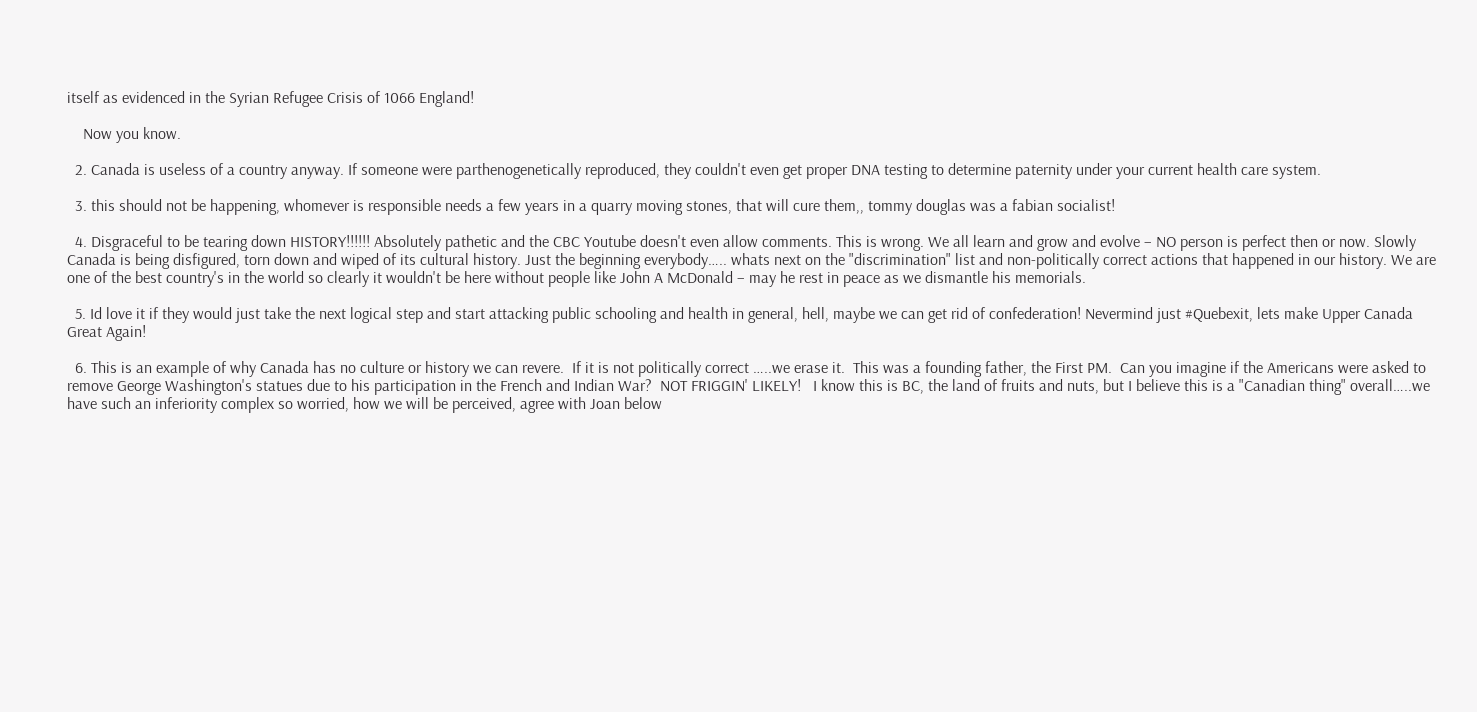itself as evidenced in the Syrian Refugee Crisis of 1066 England!

    Now you know.

  2. Canada is useless of a country anyway. If someone were parthenogenetically reproduced, they couldn't even get proper DNA testing to determine paternity under your current health care system.

  3. this should not be happening, whomever is responsible needs a few years in a quarry moving stones, that will cure them,, tommy douglas was a fabian socialist!

  4. Disgraceful to be tearing down HISTORY!!!!!! Absolutely pathetic and the CBC Youtube doesn't even allow comments. This is wrong. We all learn and grow and evolve – NO person is perfect then or now. Slowly Canada is being disfigured, torn down and wiped of its cultural history. Just the beginning everybody….. whats next on the "discrimination" list and non-politically correct actions that happened in our history. We are one of the best country's in the world so clearly it wouldn't be here without people like John A McDonald – may he rest in peace as we dismantle his memorials.

  5. Id love it if they would just take the next logical step and start attacking public schooling and health in general, hell, maybe we can get rid of confederation! Nevermind just #Quebexit, lets make Upper Canada Great Again!

  6. This is an example of why Canada has no culture or history we can revere.  If it is not politically correct …..we erase it.  This was a founding father, the First PM.  Can you imagine if the Americans were asked to remove George Washington's statues due to his participation in the French and Indian War?  NOT FRIGGIN' LIKELY!   I know this is BC, the land of fruits and nuts, but I believe this is a "Canadian thing" overall…..we have such an inferiority complex so worried, how we will be perceived, agree with Joan below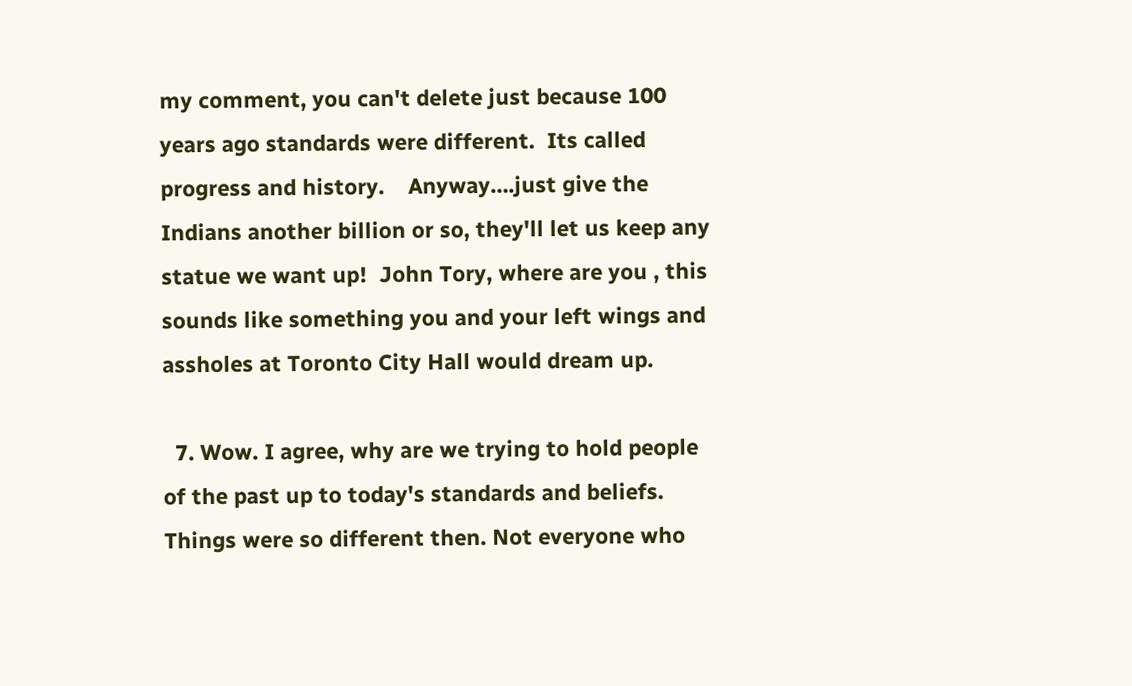my comment, you can't delete just because 100 years ago standards were different.  Its called progress and history.    Anyway….just give the Indians another billion or so, they'll let us keep any statue we want up!  John Tory, where are you , this sounds like something you and your left wings and assholes at Toronto City Hall would dream up.

  7. Wow. I agree, why are we trying to hold people of the past up to today's standards and beliefs. Things were so different then. Not everyone who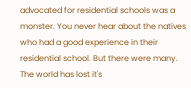advocated for residential schools was a monster. You never hear about the natives who had a good experience in their residential school. But there were many. The world has lost it's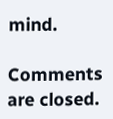mind.

Comments are closed.